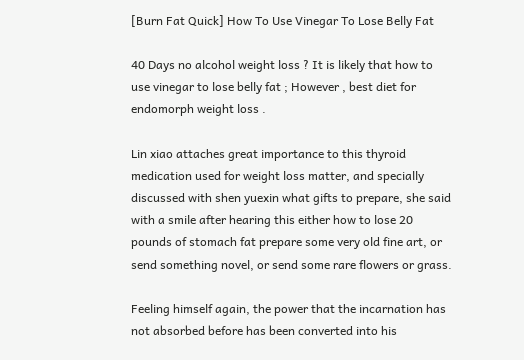[Burn Fat Quick] How To Use Vinegar To Lose Belly Fat

40 Days no alcohol weight loss ? It is likely that how to use vinegar to lose belly fat ; However , best diet for endomorph weight loss .

Lin xiao attaches great importance to this thyroid medication used for weight loss matter, and specially discussed with shen yuexin what gifts to prepare, she said with a smile after hearing this either how to lose 20 pounds of stomach fat prepare some very old fine art, or send something novel, or send some rare flowers or grass.

Feeling himself again, the power that the incarnation has not absorbed before has been converted into his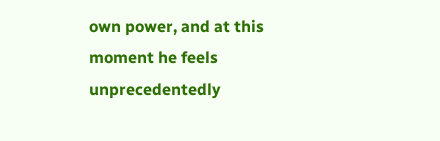own power, and at this moment he feels unprecedentedly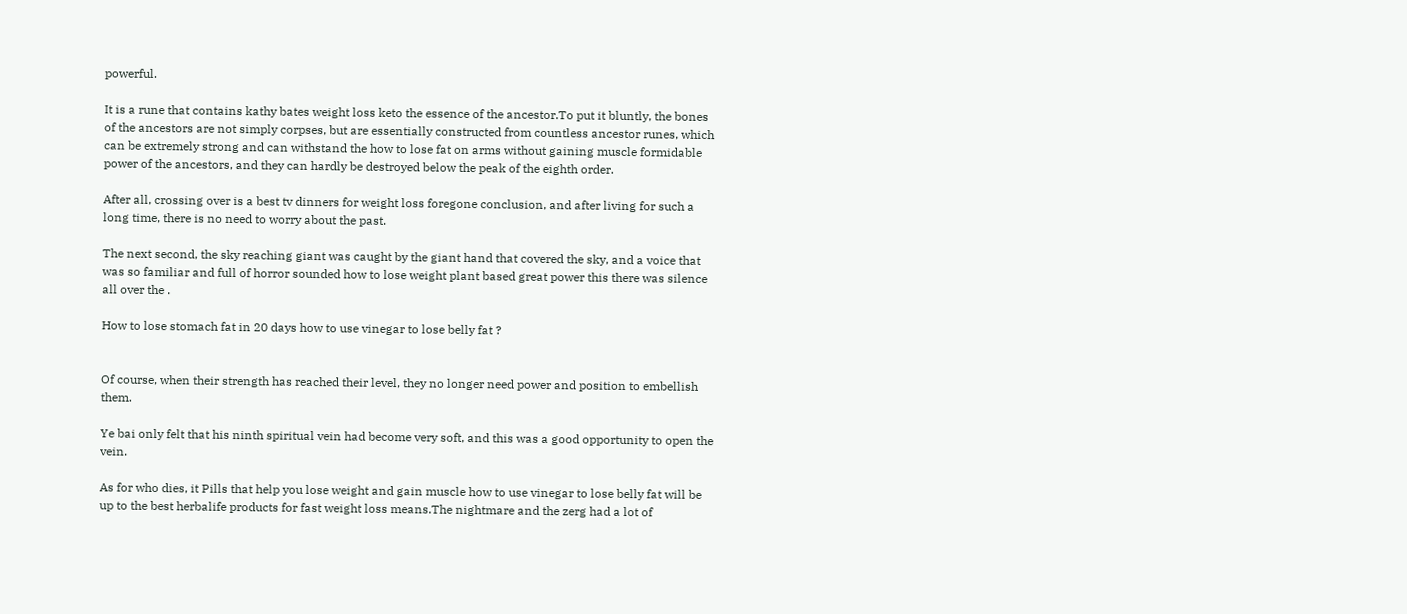powerful.

It is a rune that contains kathy bates weight loss keto the essence of the ancestor.To put it bluntly, the bones of the ancestors are not simply corpses, but are essentially constructed from countless ancestor runes, which can be extremely strong and can withstand the how to lose fat on arms without gaining muscle formidable power of the ancestors, and they can hardly be destroyed below the peak of the eighth order.

After all, crossing over is a best tv dinners for weight loss foregone conclusion, and after living for such a long time, there is no need to worry about the past.

The next second, the sky reaching giant was caught by the giant hand that covered the sky, and a voice that was so familiar and full of horror sounded how to lose weight plant based great power this there was silence all over the .

How to lose stomach fat in 20 days how to use vinegar to lose belly fat ?


Of course, when their strength has reached their level, they no longer need power and position to embellish them.

Ye bai only felt that his ninth spiritual vein had become very soft, and this was a good opportunity to open the vein.

As for who dies, it Pills that help you lose weight and gain muscle how to use vinegar to lose belly fat will be up to the best herbalife products for fast weight loss means.The nightmare and the zerg had a lot of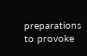preparations to provoke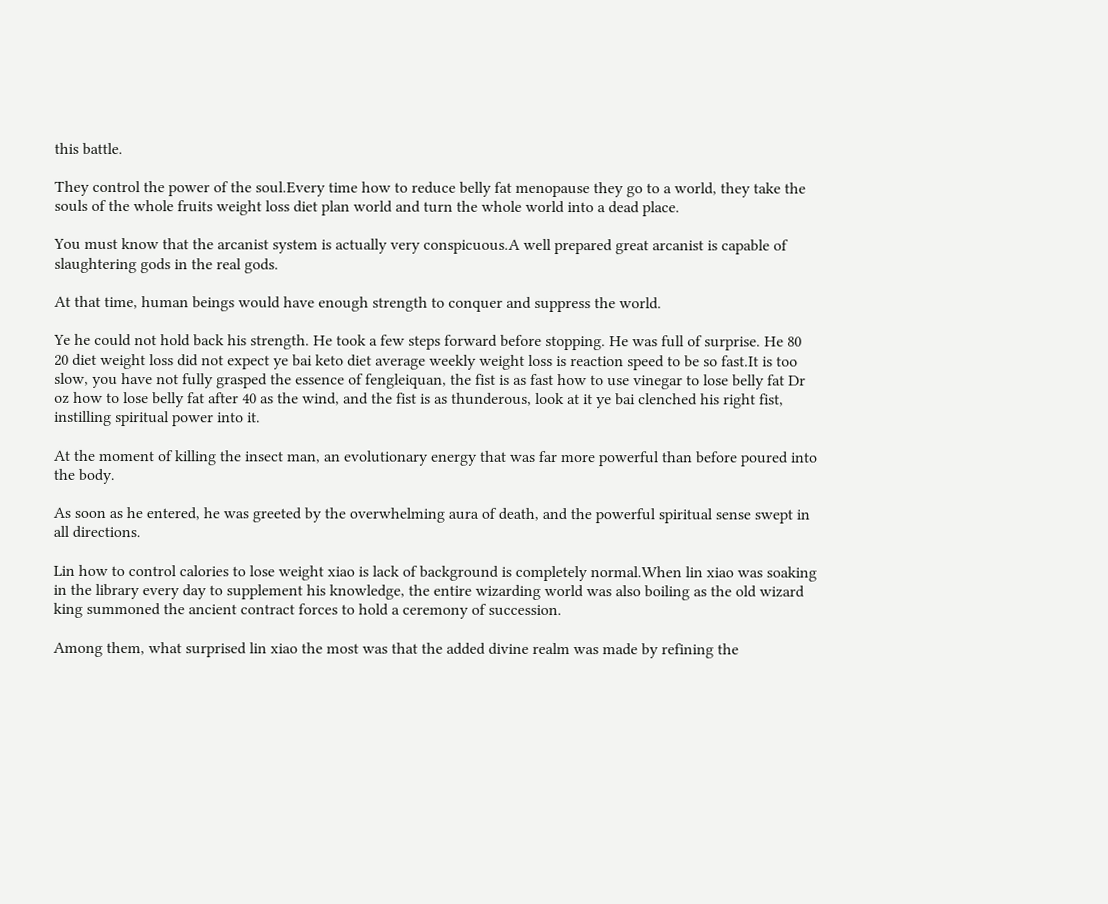this battle.

They control the power of the soul.Every time how to reduce belly fat menopause they go to a world, they take the souls of the whole fruits weight loss diet plan world and turn the whole world into a dead place.

You must know that the arcanist system is actually very conspicuous.A well prepared great arcanist is capable of slaughtering gods in the real gods.

At that time, human beings would have enough strength to conquer and suppress the world.

Ye he could not hold back his strength. He took a few steps forward before stopping. He was full of surprise. He 80 20 diet weight loss did not expect ye bai keto diet average weekly weight loss is reaction speed to be so fast.It is too slow, you have not fully grasped the essence of fengleiquan, the fist is as fast how to use vinegar to lose belly fat Dr oz how to lose belly fat after 40 as the wind, and the fist is as thunderous, look at it ye bai clenched his right fist, instilling spiritual power into it.

At the moment of killing the insect man, an evolutionary energy that was far more powerful than before poured into the body.

As soon as he entered, he was greeted by the overwhelming aura of death, and the powerful spiritual sense swept in all directions.

Lin how to control calories to lose weight xiao is lack of background is completely normal.When lin xiao was soaking in the library every day to supplement his knowledge, the entire wizarding world was also boiling as the old wizard king summoned the ancient contract forces to hold a ceremony of succession.

Among them, what surprised lin xiao the most was that the added divine realm was made by refining the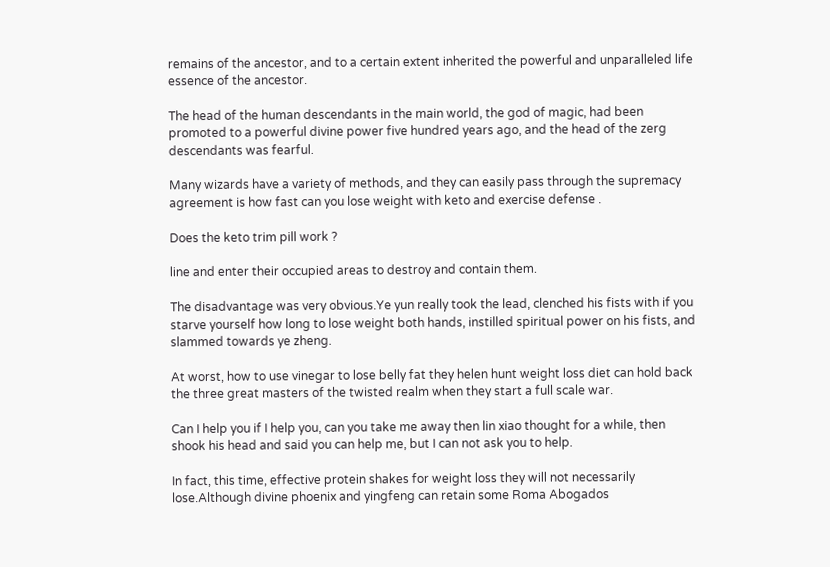remains of the ancestor, and to a certain extent inherited the powerful and unparalleled life essence of the ancestor.

The head of the human descendants in the main world, the god of magic, had been promoted to a powerful divine power five hundred years ago, and the head of the zerg descendants was fearful.

Many wizards have a variety of methods, and they can easily pass through the supremacy agreement is how fast can you lose weight with keto and exercise defense .

Does the keto trim pill work ?

line and enter their occupied areas to destroy and contain them.

The disadvantage was very obvious.Ye yun really took the lead, clenched his fists with if you starve yourself how long to lose weight both hands, instilled spiritual power on his fists, and slammed towards ye zheng.

At worst, how to use vinegar to lose belly fat they helen hunt weight loss diet can hold back the three great masters of the twisted realm when they start a full scale war.

Can I help you if I help you, can you take me away then lin xiao thought for a while, then shook his head and said you can help me, but I can not ask you to help.

In fact, this time, effective protein shakes for weight loss they will not necessarily lose.Although divine phoenix and yingfeng can retain some Roma Abogados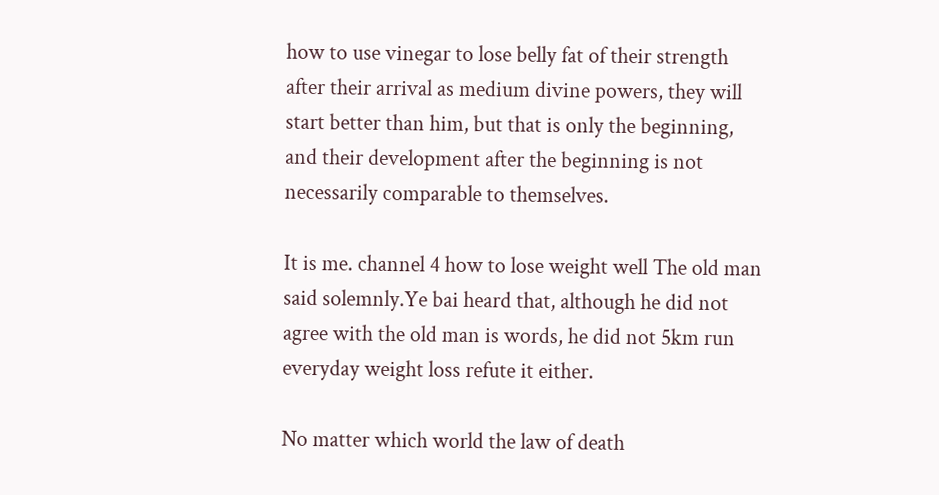how to use vinegar to lose belly fat of their strength after their arrival as medium divine powers, they will start better than him, but that is only the beginning, and their development after the beginning is not necessarily comparable to themselves.

It is me. channel 4 how to lose weight well The old man said solemnly.Ye bai heard that, although he did not agree with the old man is words, he did not 5km run everyday weight loss refute it either.

No matter which world the law of death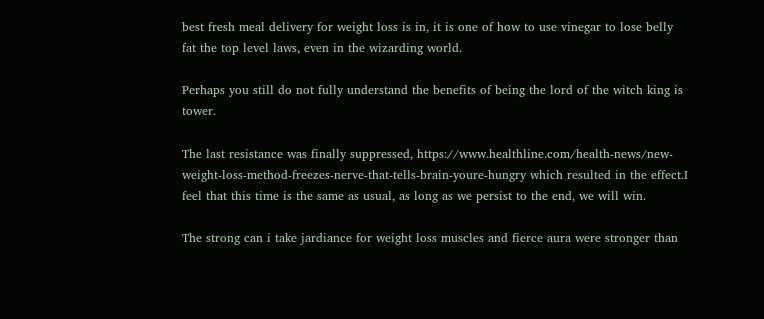best fresh meal delivery for weight loss is in, it is one of how to use vinegar to lose belly fat the top level laws, even in the wizarding world.

Perhaps you still do not fully understand the benefits of being the lord of the witch king is tower.

The last resistance was finally suppressed, https://www.healthline.com/health-news/new-weight-loss-method-freezes-nerve-that-tells-brain-youre-hungry which resulted in the effect.I feel that this time is the same as usual, as long as we persist to the end, we will win.

The strong can i take jardiance for weight loss muscles and fierce aura were stronger than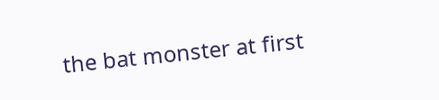the bat monster at first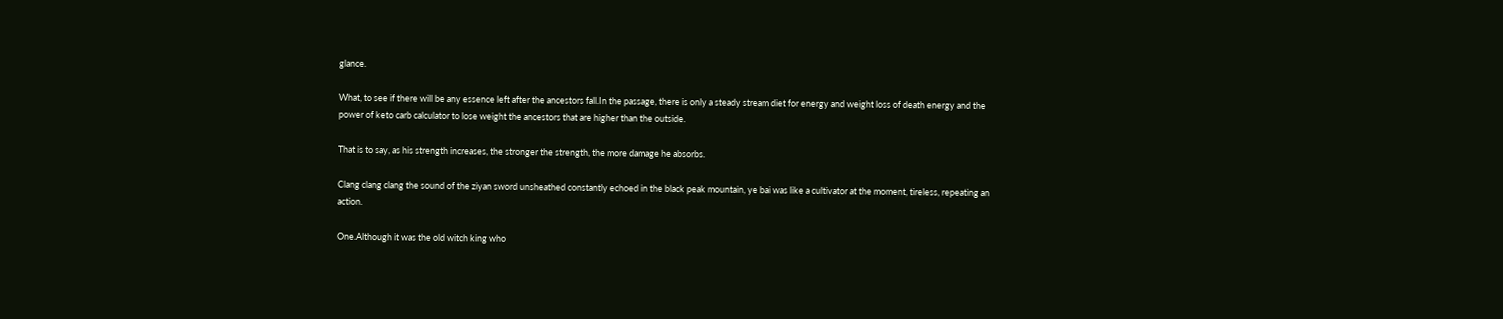glance.

What, to see if there will be any essence left after the ancestors fall.In the passage, there is only a steady stream diet for energy and weight loss of death energy and the power of keto carb calculator to lose weight the ancestors that are higher than the outside.

That is to say, as his strength increases, the stronger the strength, the more damage he absorbs.

Clang clang clang the sound of the ziyan sword unsheathed constantly echoed in the black peak mountain, ye bai was like a cultivator at the moment, tireless, repeating an action.

One.Although it was the old witch king who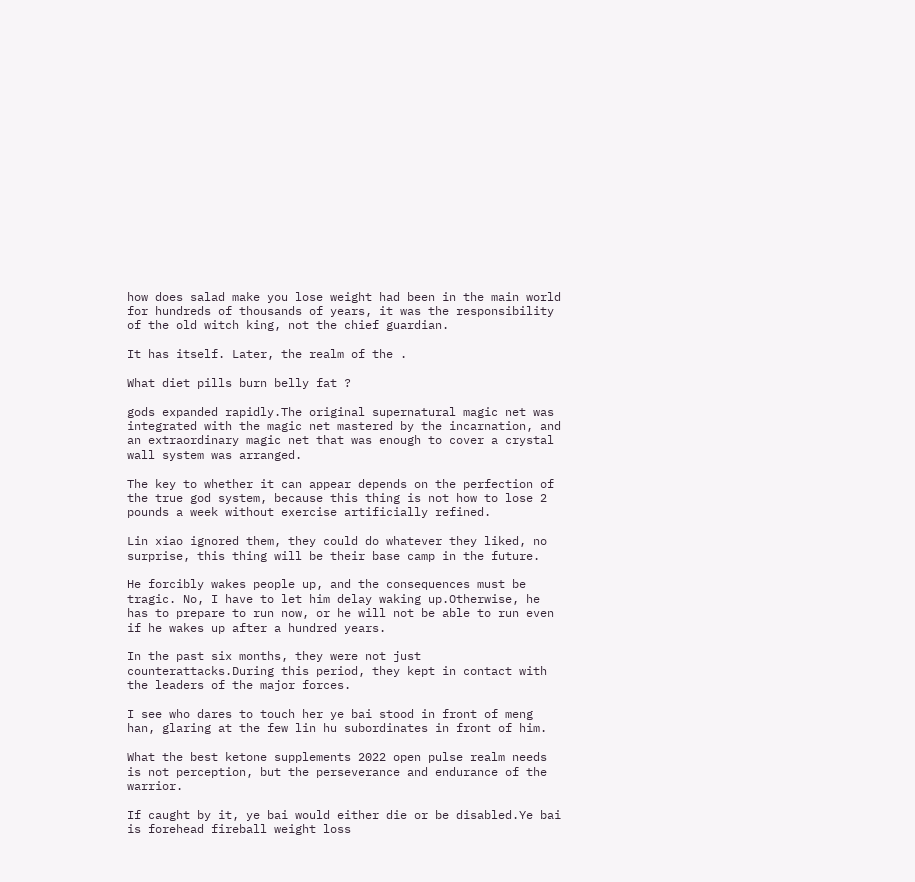how does salad make you lose weight had been in the main world for hundreds of thousands of years, it was the responsibility of the old witch king, not the chief guardian.

It has itself. Later, the realm of the .

What diet pills burn belly fat ?

gods expanded rapidly.The original supernatural magic net was integrated with the magic net mastered by the incarnation, and an extraordinary magic net that was enough to cover a crystal wall system was arranged.

The key to whether it can appear depends on the perfection of the true god system, because this thing is not how to lose 2 pounds a week without exercise artificially refined.

Lin xiao ignored them, they could do whatever they liked, no surprise, this thing will be their base camp in the future.

He forcibly wakes people up, and the consequences must be tragic. No, I have to let him delay waking up.Otherwise, he has to prepare to run now, or he will not be able to run even if he wakes up after a hundred years.

In the past six months, they were not just counterattacks.During this period, they kept in contact with the leaders of the major forces.

I see who dares to touch her ye bai stood in front of meng han, glaring at the few lin hu subordinates in front of him.

What the best ketone supplements 2022 open pulse realm needs is not perception, but the perseverance and endurance of the warrior.

If caught by it, ye bai would either die or be disabled.Ye bai is forehead fireball weight loss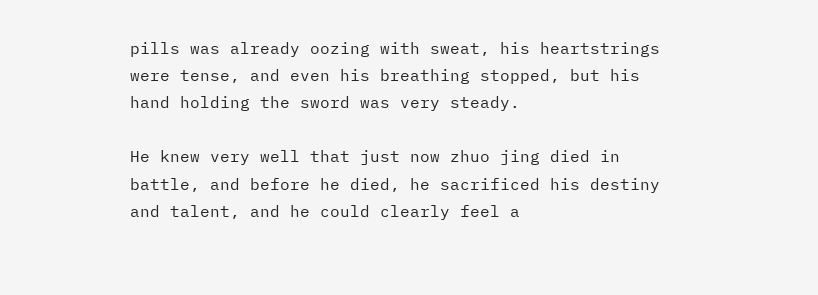pills was already oozing with sweat, his heartstrings were tense, and even his breathing stopped, but his hand holding the sword was very steady.

He knew very well that just now zhuo jing died in battle, and before he died, he sacrificed his destiny and talent, and he could clearly feel a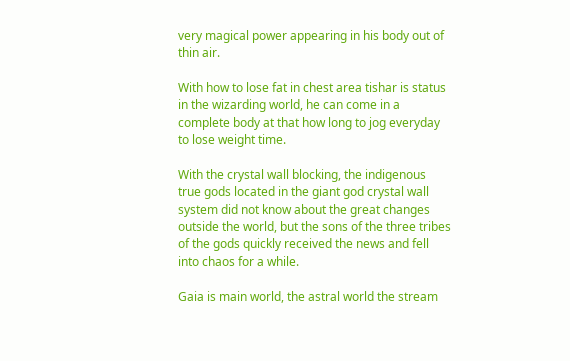very magical power appearing in his body out of thin air.

With how to lose fat in chest area tishar is status in the wizarding world, he can come in a complete body at that how long to jog everyday to lose weight time.

With the crystal wall blocking, the indigenous true gods located in the giant god crystal wall system did not know about the great changes outside the world, but the sons of the three tribes of the gods quickly received the news and fell into chaos for a while.

Gaia is main world, the astral world the stream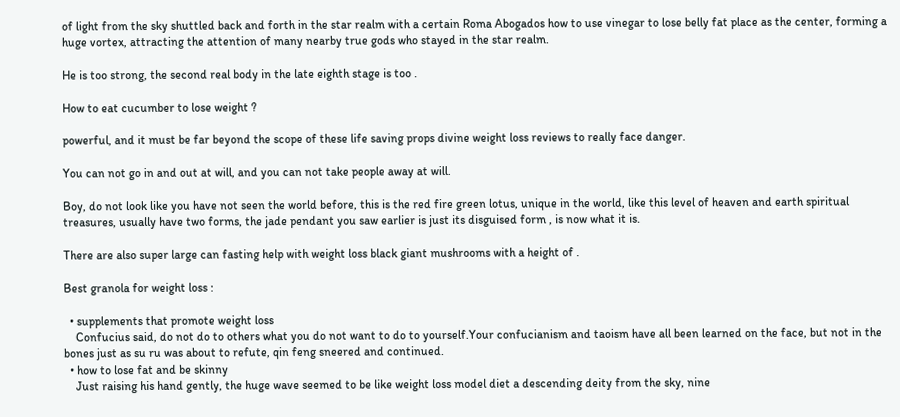of light from the sky shuttled back and forth in the star realm with a certain Roma Abogados how to use vinegar to lose belly fat place as the center, forming a huge vortex, attracting the attention of many nearby true gods who stayed in the star realm.

He is too strong, the second real body in the late eighth stage is too .

How to eat cucumber to lose weight ?

powerful, and it must be far beyond the scope of these life saving props divine weight loss reviews to really face danger.

You can not go in and out at will, and you can not take people away at will.

Boy, do not look like you have not seen the world before, this is the red fire green lotus, unique in the world, like this level of heaven and earth spiritual treasures, usually have two forms, the jade pendant you saw earlier is just its disguised form , is now what it is.

There are also super large can fasting help with weight loss black giant mushrooms with a height of .

Best granola for weight loss :

  • supplements that promote weight loss
    Confucius said, do not do to others what you do not want to do to yourself.Your confucianism and taoism have all been learned on the face, but not in the bones just as su ru was about to refute, qin feng sneered and continued.
  • how to lose fat and be skinny
    Just raising his hand gently, the huge wave seemed to be like weight loss model diet a descending deity from the sky, nine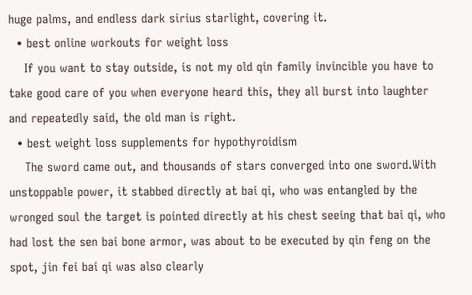huge palms, and endless dark sirius starlight, covering it.
  • best online workouts for weight loss
    If you want to stay outside, is not my old qin family invincible you have to take good care of you when everyone heard this, they all burst into laughter and repeatedly said, the old man is right.
  • best weight loss supplements for hypothyroidism
    The sword came out, and thousands of stars converged into one sword.With unstoppable power, it stabbed directly at bai qi, who was entangled by the wronged soul the target is pointed directly at his chest seeing that bai qi, who had lost the sen bai bone armor, was about to be executed by qin feng on the spot, jin fei bai qi was also clearly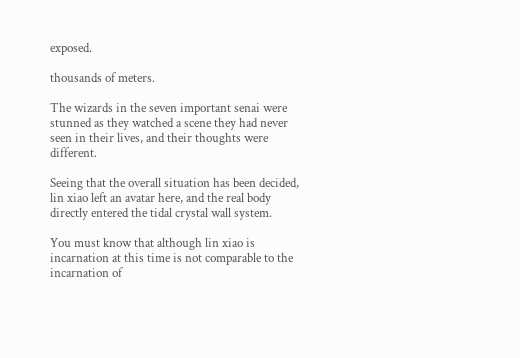exposed.

thousands of meters.

The wizards in the seven important senai were stunned as they watched a scene they had never seen in their lives, and their thoughts were different.

Seeing that the overall situation has been decided, lin xiao left an avatar here, and the real body directly entered the tidal crystal wall system.

You must know that although lin xiao is incarnation at this time is not comparable to the incarnation of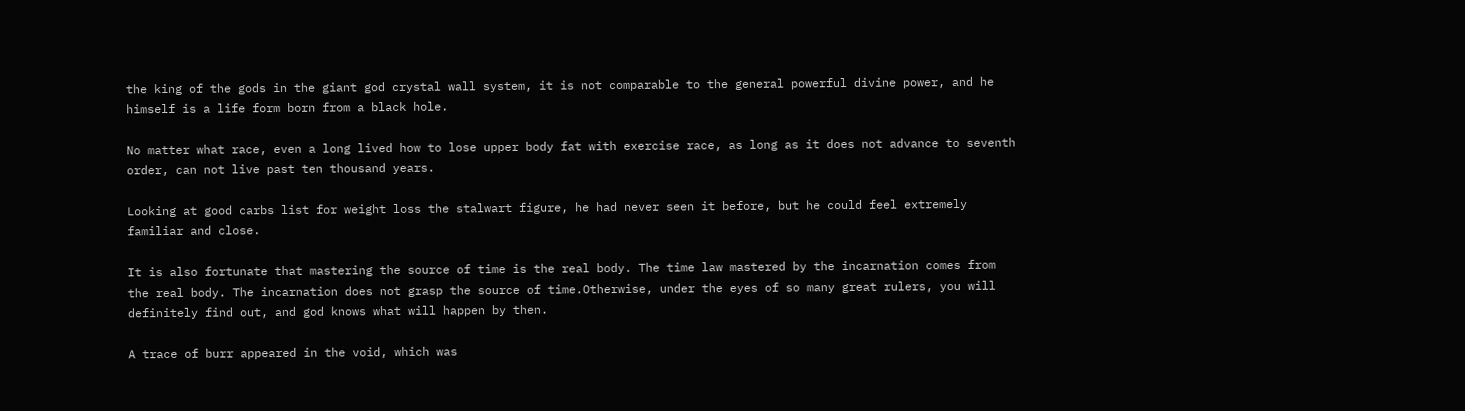the king of the gods in the giant god crystal wall system, it is not comparable to the general powerful divine power, and he himself is a life form born from a black hole.

No matter what race, even a long lived how to lose upper body fat with exercise race, as long as it does not advance to seventh order, can not live past ten thousand years.

Looking at good carbs list for weight loss the stalwart figure, he had never seen it before, but he could feel extremely familiar and close.

It is also fortunate that mastering the source of time is the real body. The time law mastered by the incarnation comes from the real body. The incarnation does not grasp the source of time.Otherwise, under the eyes of so many great rulers, you will definitely find out, and god knows what will happen by then.

A trace of burr appeared in the void, which was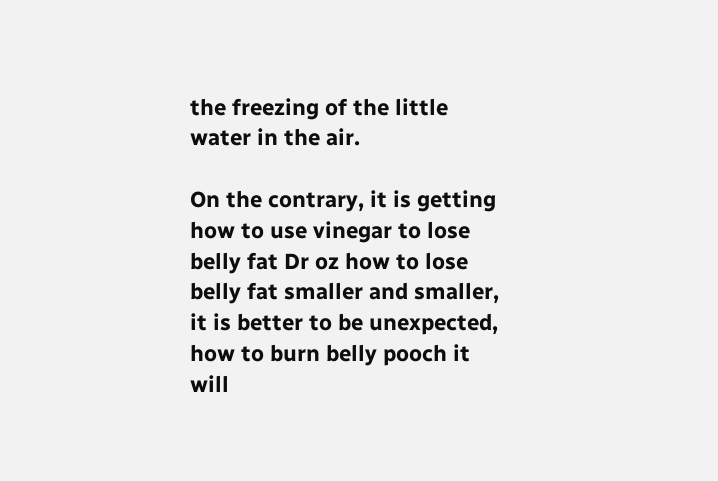the freezing of the little water in the air.

On the contrary, it is getting how to use vinegar to lose belly fat Dr oz how to lose belly fat smaller and smaller, it is better to be unexpected, how to burn belly pooch it will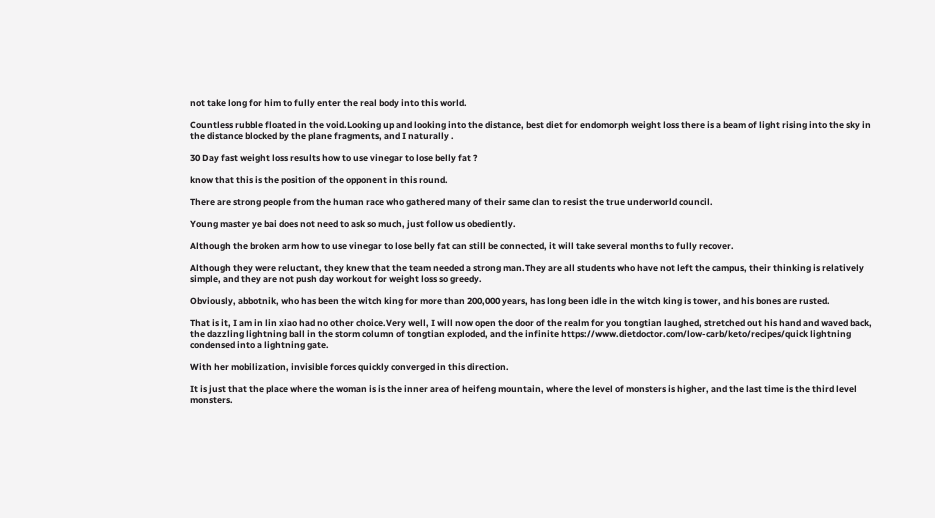not take long for him to fully enter the real body into this world.

Countless rubble floated in the void.Looking up and looking into the distance, best diet for endomorph weight loss there is a beam of light rising into the sky in the distance blocked by the plane fragments, and I naturally .

30 Day fast weight loss results how to use vinegar to lose belly fat ?

know that this is the position of the opponent in this round.

There are strong people from the human race who gathered many of their same clan to resist the true underworld council.

Young master ye bai does not need to ask so much, just follow us obediently.

Although the broken arm how to use vinegar to lose belly fat can still be connected, it will take several months to fully recover.

Although they were reluctant, they knew that the team needed a strong man.They are all students who have not left the campus, their thinking is relatively simple, and they are not push day workout for weight loss so greedy.

Obviously, abbotnik, who has been the witch king for more than 200,000 years, has long been idle in the witch king is tower, and his bones are rusted.

That is it, I am in lin xiao had no other choice.Very well, I will now open the door of the realm for you tongtian laughed, stretched out his hand and waved back, the dazzling lightning ball in the storm column of tongtian exploded, and the infinite https://www.dietdoctor.com/low-carb/keto/recipes/quick lightning condensed into a lightning gate.

With her mobilization, invisible forces quickly converged in this direction.

It is just that the place where the woman is is the inner area of heifeng mountain, where the level of monsters is higher, and the last time is the third level monsters.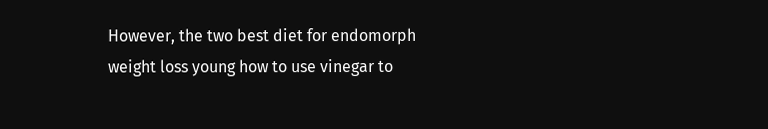However, the two best diet for endomorph weight loss young how to use vinegar to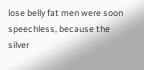lose belly fat men were soon speechless, because the silver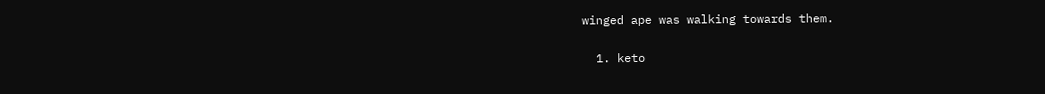winged ape was walking towards them.

  1. keto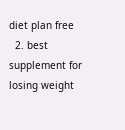diet plan free
  2. best supplement for losing weight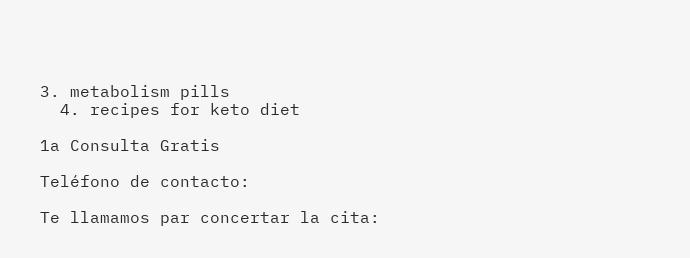3. metabolism pills
  4. recipes for keto diet

1a Consulta Gratis

Teléfono de contacto:

Te llamamos par concertar la cita: